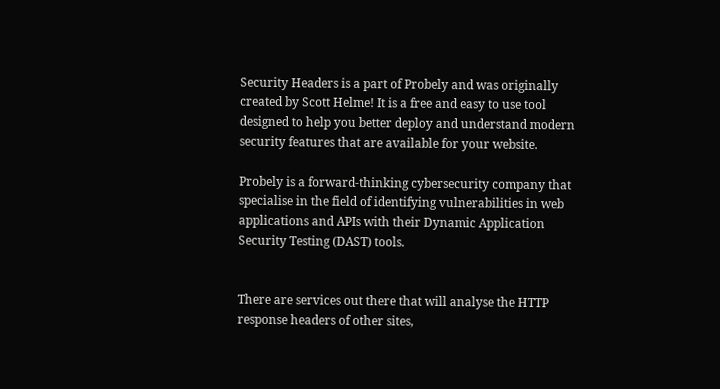Security Headers is a part of Probely and was originally created by Scott Helme! It is a free and easy to use tool designed to help you better deploy and understand modern security features that are available for your website.

Probely is a forward-thinking cybersecurity company that specialise in the field of identifying vulnerabilities in web applications and APIs with their Dynamic Application Security Testing (DAST) tools.


There are services out there that will analyse the HTTP response headers of other sites,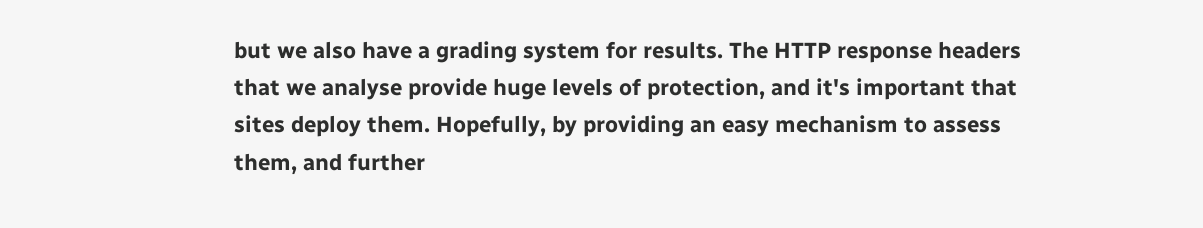but we also have a grading system for results. The HTTP response headers that we analyse provide huge levels of protection, and it's important that sites deploy them. Hopefully, by providing an easy mechanism to assess them, and further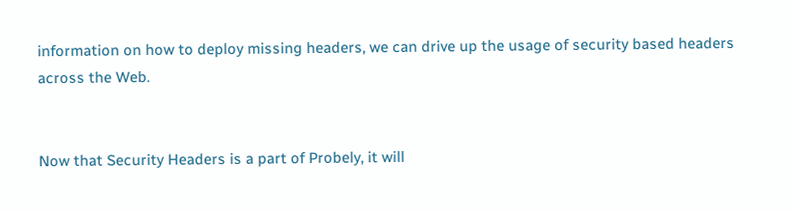information on how to deploy missing headers, we can drive up the usage of security based headers across the Web.


Now that Security Headers is a part of Probely, it will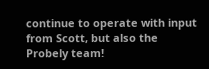continue to operate with input from Scott, but also the Probely team!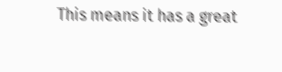This means it has a great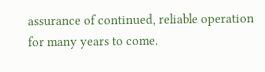assurance of continued, reliable operation for many years to come.